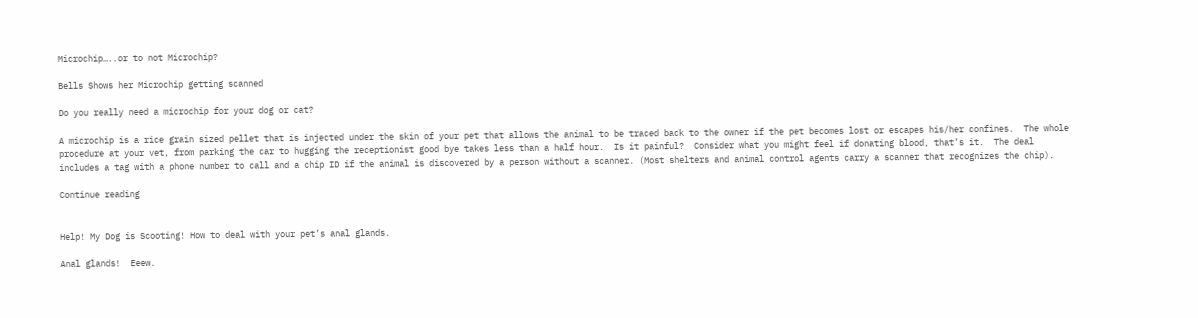Microchip…..or to not Microchip?

Bells Shows her Microchip getting scanned

Do you really need a microchip for your dog or cat?

A microchip is a rice grain sized pellet that is injected under the skin of your pet that allows the animal to be traced back to the owner if the pet becomes lost or escapes his/her confines.  The whole procedure at your vet, from parking the car to hugging the receptionist good bye takes less than a half hour.  Is it painful?  Consider what you might feel if donating blood, that’s it.  The deal includes a tag with a phone number to call and a chip ID if the animal is discovered by a person without a scanner. (Most shelters and animal control agents carry a scanner that recognizes the chip).

Continue reading


Help! My Dog is Scooting! How to deal with your pet’s anal glands.

Anal glands!  Eeew.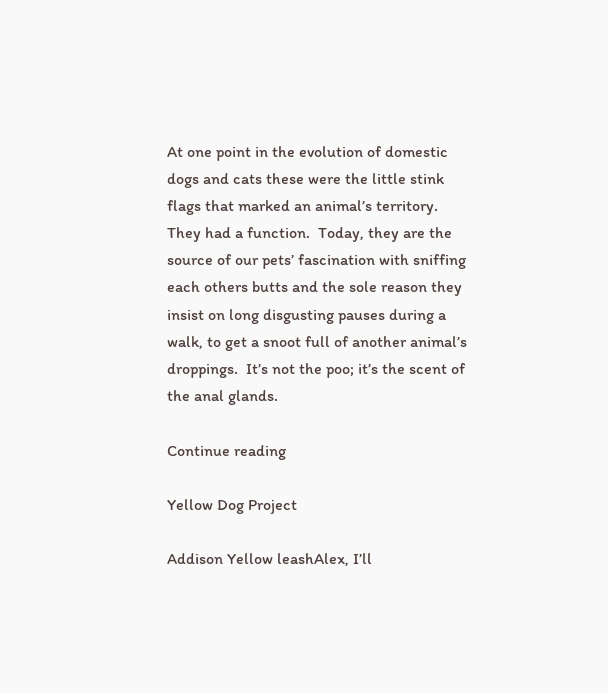At one point in the evolution of domestic dogs and cats these were the little stink flags that marked an animal’s territory.  They had a function.  Today, they are the source of our pets’ fascination with sniffing each others butts and the sole reason they insist on long disgusting pauses during a walk, to get a snoot full of another animal’s droppings.  It’s not the poo; it’s the scent of the anal glands.

Continue reading

Yellow Dog Project

Addison Yellow leashAlex, I’ll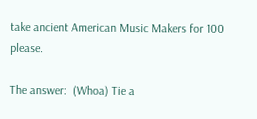take ancient American Music Makers for 100 please.

The answer:  (Whoa) Tie a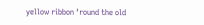yellow ribbon ‘round the old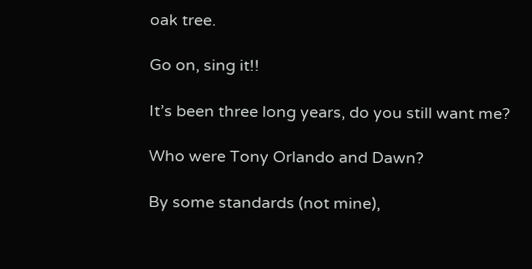oak tree.

Go on, sing it!!

It’s been three long years, do you still want me?

Who were Tony Orlando and Dawn?

By some standards (not mine),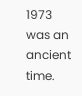1973 was an ancient time.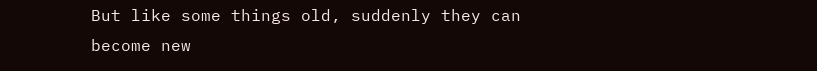But like some things old, suddenly they can become new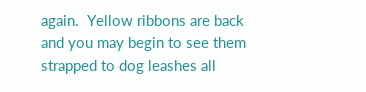again.  Yellow ribbons are back and you may begin to see them strapped to dog leashes all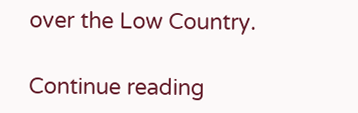over the Low Country.

Continue reading